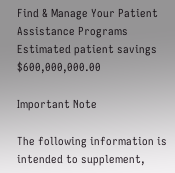Find & Manage Your Patient Assistance Programs
Estimated patient savings $600,000,000.00

Important Note

The following information is intended to supplement,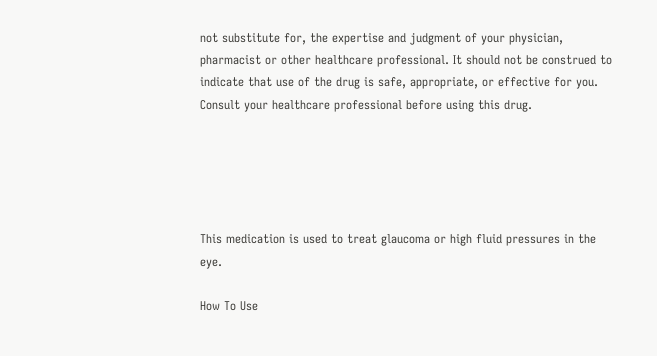not substitute for, the expertise and judgment of your physician, pharmacist or other healthcare professional. It should not be construed to indicate that use of the drug is safe, appropriate, or effective for you. Consult your healthcare professional before using this drug.





This medication is used to treat glaucoma or high fluid pressures in the eye.

How To Use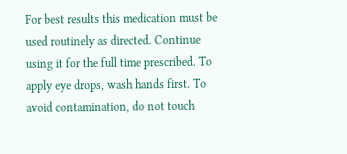For best results this medication must be used routinely as directed. Continue using it for the full time prescribed. To apply eye drops, wash hands first. To avoid contamination, do not touch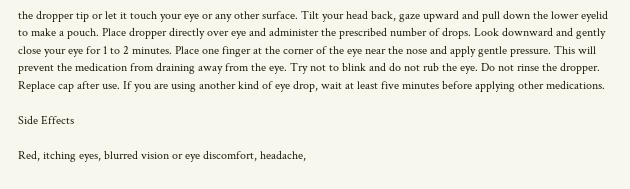the dropper tip or let it touch your eye or any other surface. Tilt your head back, gaze upward and pull down the lower eyelid to make a pouch. Place dropper directly over eye and administer the prescribed number of drops. Look downward and gently close your eye for 1 to 2 minutes. Place one finger at the corner of the eye near the nose and apply gentle pressure. This will prevent the medication from draining away from the eye. Try not to blink and do not rub the eye. Do not rinse the dropper. Replace cap after use. If you are using another kind of eye drop, wait at least five minutes before applying other medications.

Side Effects

Red, itching eyes, blurred vision or eye discomfort, headache,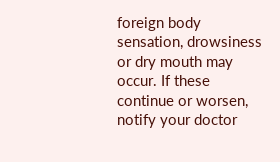foreign body sensation, drowsiness or dry mouth may occur. If these continue or worsen, notify your doctor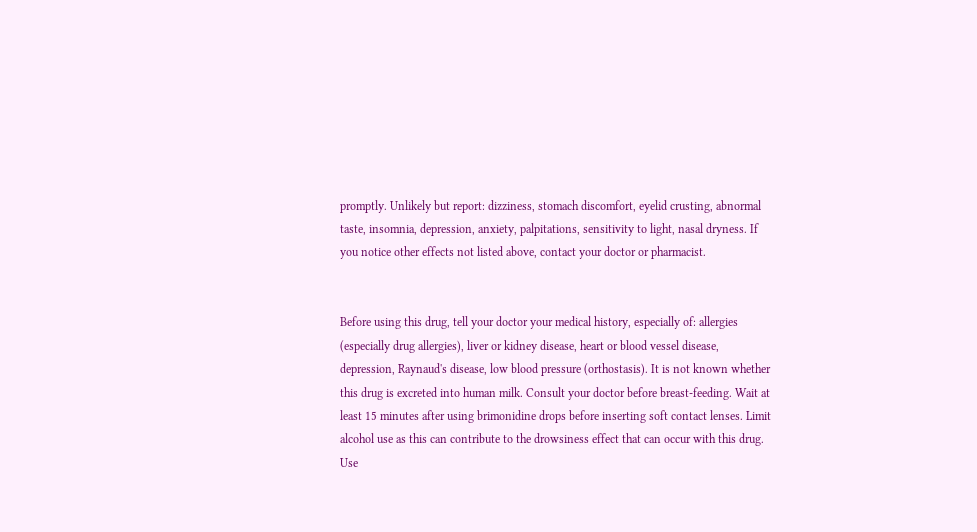promptly. Unlikely but report: dizziness, stomach discomfort, eyelid crusting, abnormal taste, insomnia, depression, anxiety, palpitations, sensitivity to light, nasal dryness. If you notice other effects not listed above, contact your doctor or pharmacist.


Before using this drug, tell your doctor your medical history, especially of: allergies (especially drug allergies), liver or kidney disease, heart or blood vessel disease, depression, Raynaud's disease, low blood pressure (orthostasis). It is not known whether this drug is excreted into human milk. Consult your doctor before breast-feeding. Wait at least 15 minutes after using brimonidine drops before inserting soft contact lenses. Limit alcohol use as this can contribute to the drowsiness effect that can occur with this drug. Use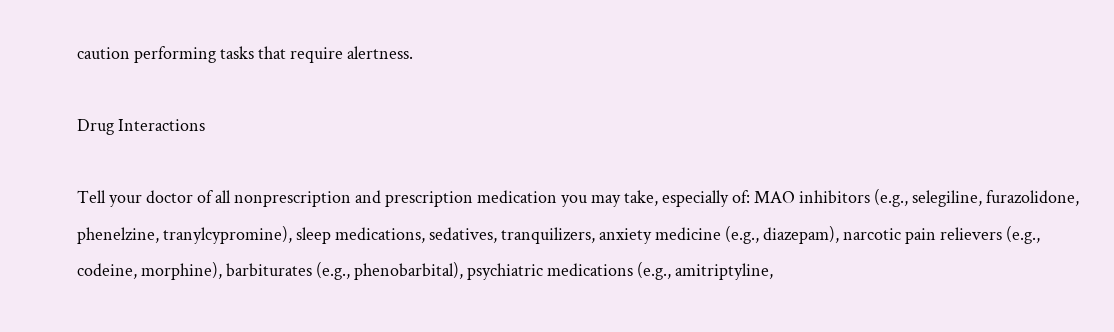caution performing tasks that require alertness.

Drug Interactions

Tell your doctor of all nonprescription and prescription medication you may take, especially of: MAO inhibitors (e.g., selegiline, furazolidone, phenelzine, tranylcypromine), sleep medications, sedatives, tranquilizers, anxiety medicine (e.g., diazepam), narcotic pain relievers (e.g., codeine, morphine), barbiturates (e.g., phenobarbital), psychiatric medications (e.g., amitriptyline,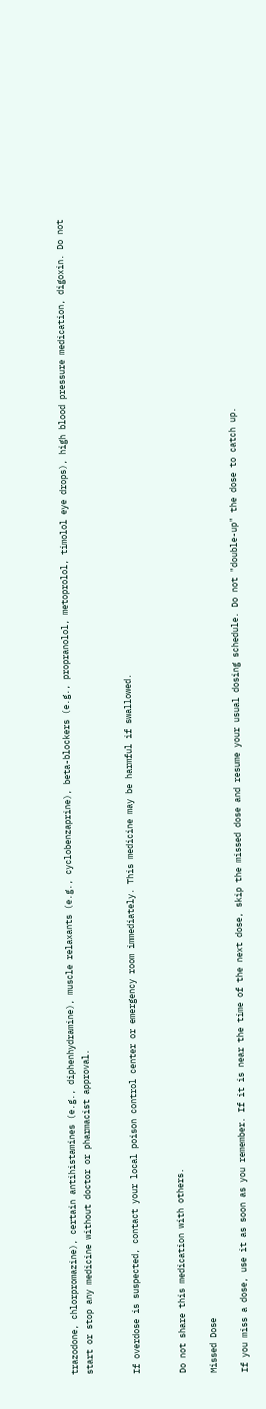trazodone, chlorpromazine), certain antihistamines (e.g., diphenhydramine), muscle relaxants (e.g., cyclobenzaprine), beta-blockers (e.g., propranolol, metoprolol, timolol eye drops), high blood pressure medication, digoxin. Do not start or stop any medicine without doctor or pharmacist approval.


If overdose is suspected, contact your local poison control center or emergency room immediately. This medicine may be harmful if swallowed.


Do not share this medication with others.

Missed Dose

If you miss a dose, use it as soon as you remember. If it is near the time of the next dose, skip the missed dose and resume your usual dosing schedule. Do not "double-up" the dose to catch up.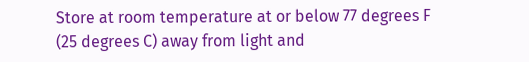Store at room temperature at or below 77 degrees F (25 degrees C) away from light and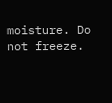moisture. Do not freeze.